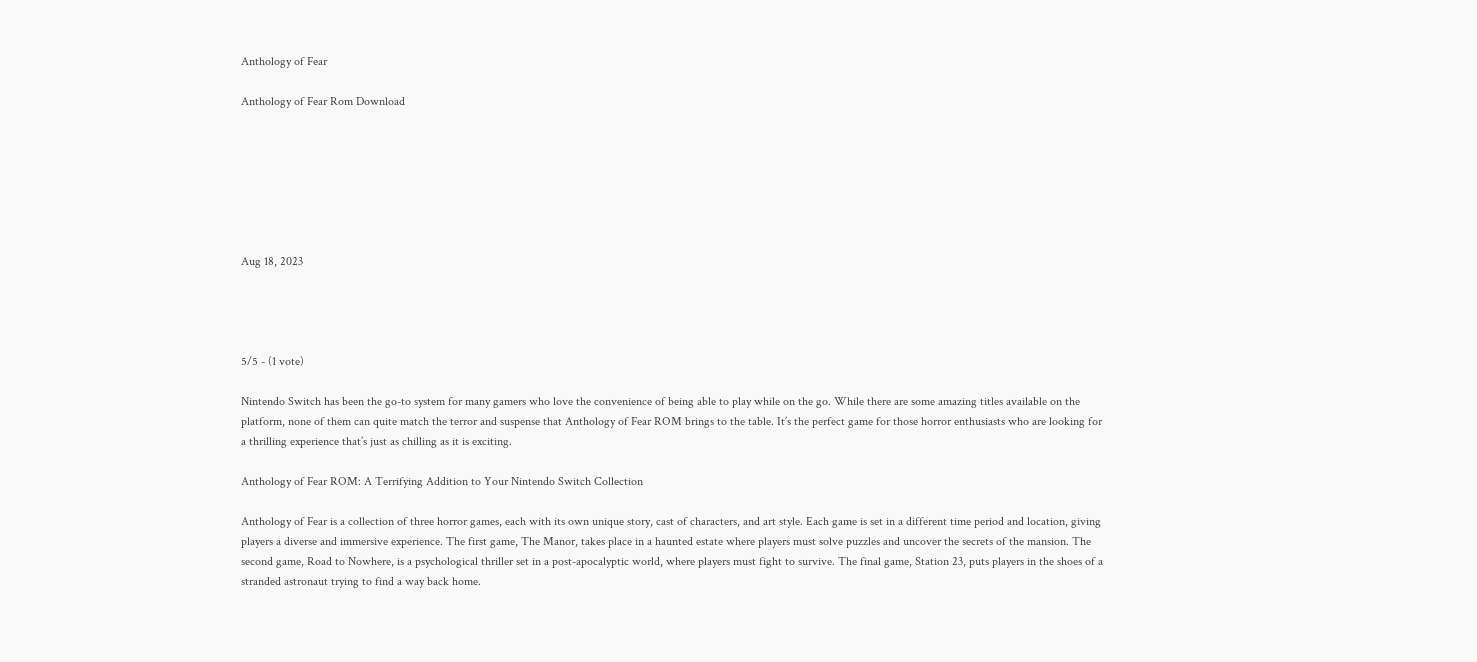Anthology of Fear

Anthology of Fear Rom Download







Aug 18, 2023




5/5 - (1 vote)

Nintendo Switch has been the go-to system for many gamers who love the convenience of being able to play while on the go. While there are some amazing titles available on the platform, none of them can quite match the terror and suspense that Anthology of Fear ROM brings to the table. It’s the perfect game for those horror enthusiasts who are looking for a thrilling experience that’s just as chilling as it is exciting.

Anthology of Fear ROM: A Terrifying Addition to Your Nintendo Switch Collection

Anthology of Fear is a collection of three horror games, each with its own unique story, cast of characters, and art style. Each game is set in a different time period and location, giving players a diverse and immersive experience. The first game, The Manor, takes place in a haunted estate where players must solve puzzles and uncover the secrets of the mansion. The second game, Road to Nowhere, is a psychological thriller set in a post-apocalyptic world, where players must fight to survive. The final game, Station 23, puts players in the shoes of a stranded astronaut trying to find a way back home.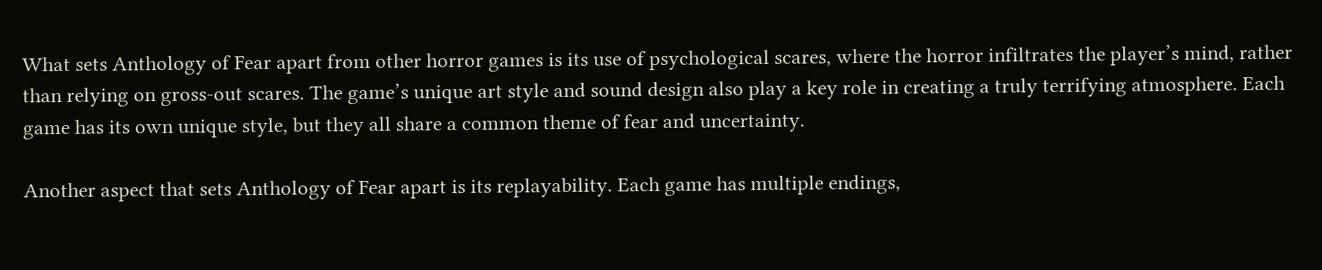What sets Anthology of Fear apart from other horror games is its use of psychological scares, where the horror infiltrates the player’s mind, rather than relying on gross-out scares. The game’s unique art style and sound design also play a key role in creating a truly terrifying atmosphere. Each game has its own unique style, but they all share a common theme of fear and uncertainty.

Another aspect that sets Anthology of Fear apart is its replayability. Each game has multiple endings,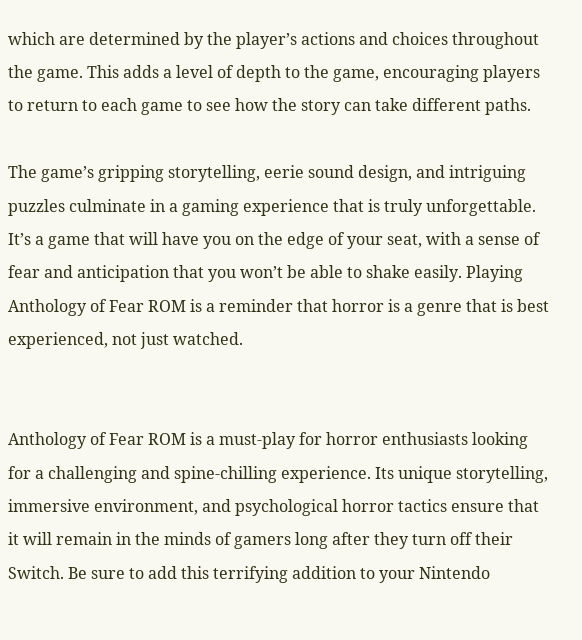which are determined by the player’s actions and choices throughout the game. This adds a level of depth to the game, encouraging players to return to each game to see how the story can take different paths.

The game’s gripping storytelling, eerie sound design, and intriguing puzzles culminate in a gaming experience that is truly unforgettable. It’s a game that will have you on the edge of your seat, with a sense of fear and anticipation that you won’t be able to shake easily. Playing Anthology of Fear ROM is a reminder that horror is a genre that is best experienced, not just watched.


Anthology of Fear ROM is a must-play for horror enthusiasts looking for a challenging and spine-chilling experience. Its unique storytelling, immersive environment, and psychological horror tactics ensure that it will remain in the minds of gamers long after they turn off their Switch. Be sure to add this terrifying addition to your Nintendo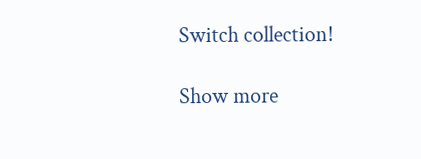Switch collection!

Show more